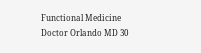Functional Medicine Doctor Orlando MD 30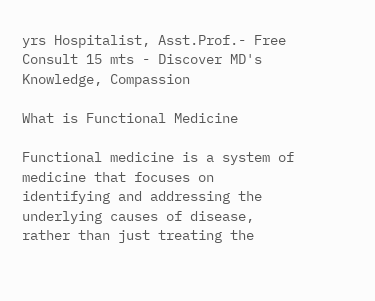yrs Hospitalist, Asst.Prof.- Free Consult 15 mts - Discover MD's Knowledge, Compassion

What is Functional Medicine

Functional medicine is a system of medicine that focuses on identifying and addressing the underlying causes of disease, rather than just treating the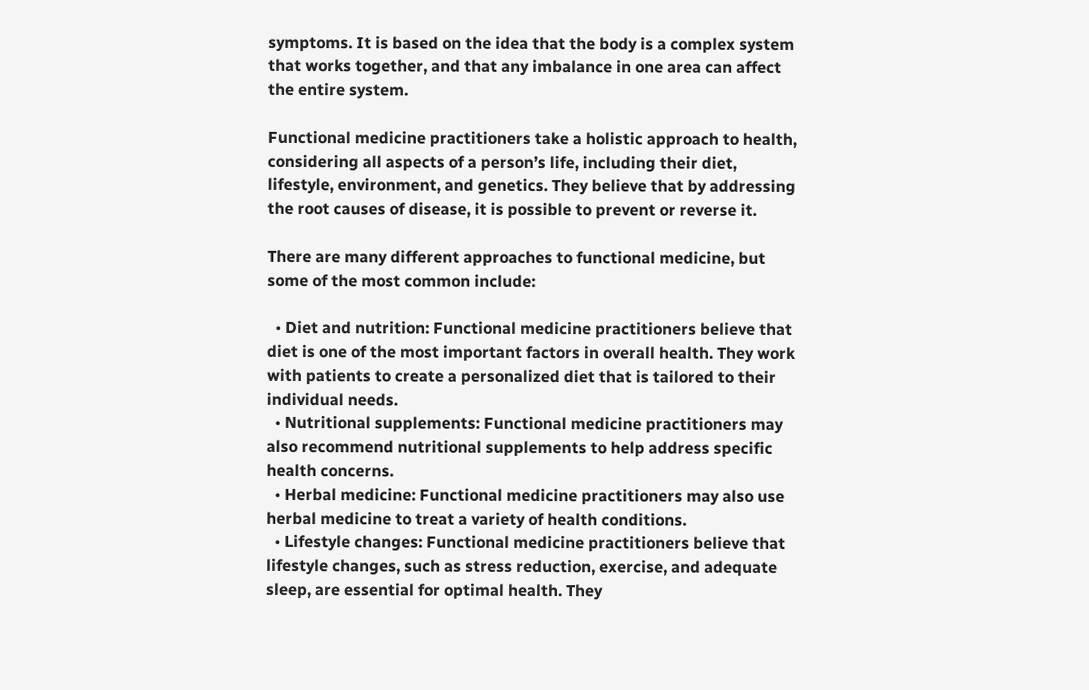symptoms. It is based on the idea that the body is a complex system that works together, and that any imbalance in one area can affect the entire system.

Functional medicine practitioners take a holistic approach to health, considering all aspects of a person’s life, including their diet, lifestyle, environment, and genetics. They believe that by addressing the root causes of disease, it is possible to prevent or reverse it.

There are many different approaches to functional medicine, but some of the most common include:

  • Diet and nutrition: Functional medicine practitioners believe that diet is one of the most important factors in overall health. They work with patients to create a personalized diet that is tailored to their individual needs.
  • Nutritional supplements: Functional medicine practitioners may also recommend nutritional supplements to help address specific health concerns.
  • Herbal medicine: Functional medicine practitioners may also use herbal medicine to treat a variety of health conditions.
  • Lifestyle changes: Functional medicine practitioners believe that lifestyle changes, such as stress reduction, exercise, and adequate sleep, are essential for optimal health. They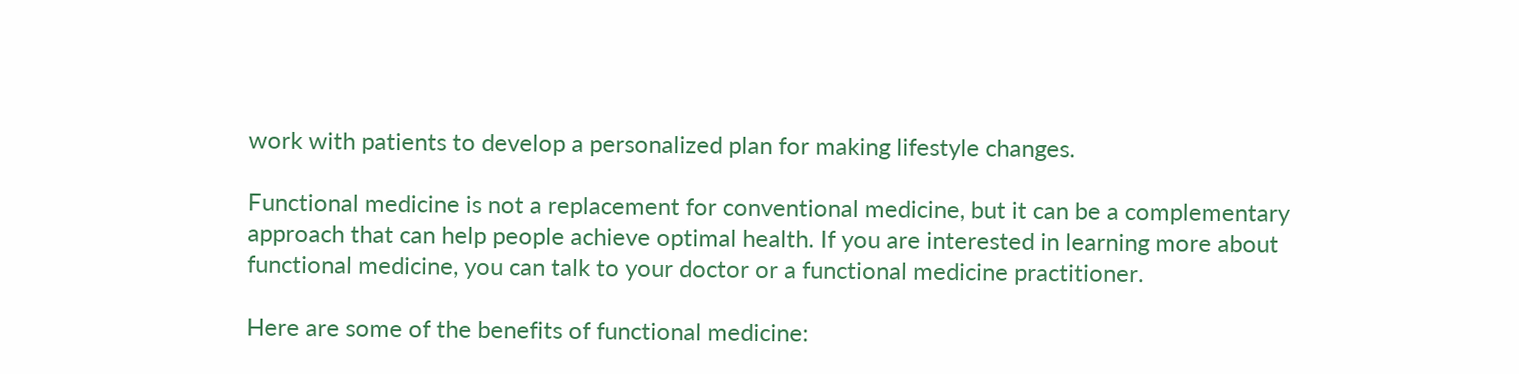work with patients to develop a personalized plan for making lifestyle changes.

Functional medicine is not a replacement for conventional medicine, but it can be a complementary approach that can help people achieve optimal health. If you are interested in learning more about functional medicine, you can talk to your doctor or a functional medicine practitioner.

Here are some of the benefits of functional medicine: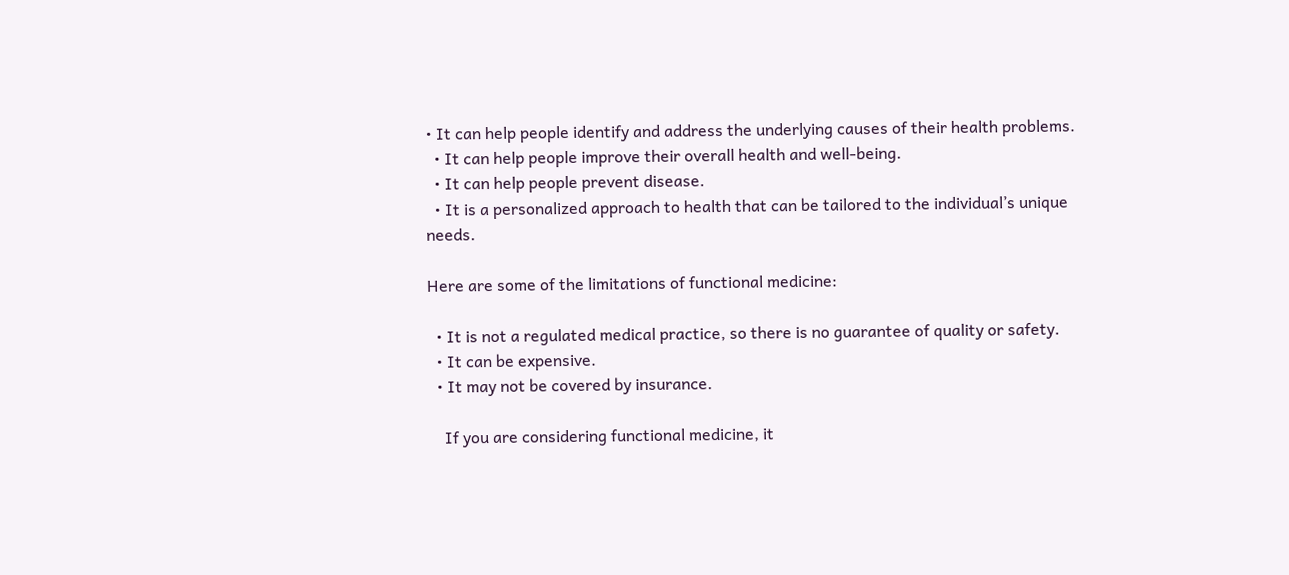• It can help people identify and address the underlying causes of their health problems.
  • It can help people improve their overall health and well-being.
  • It can help people prevent disease.
  • It is a personalized approach to health that can be tailored to the individual’s unique needs.

Here are some of the limitations of functional medicine:

  • It is not a regulated medical practice, so there is no guarantee of quality or safety.
  • It can be expensive.
  • It may not be covered by insurance.

    If you are considering functional medicine, it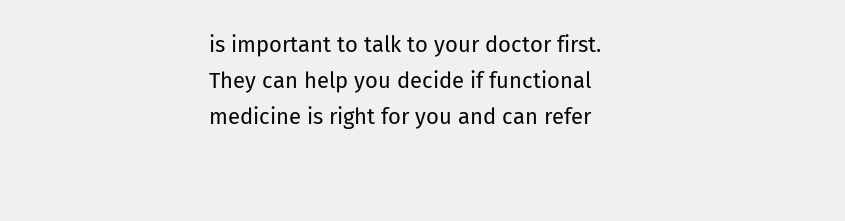is important to talk to your doctor first. They can help you decide if functional medicine is right for you and can refer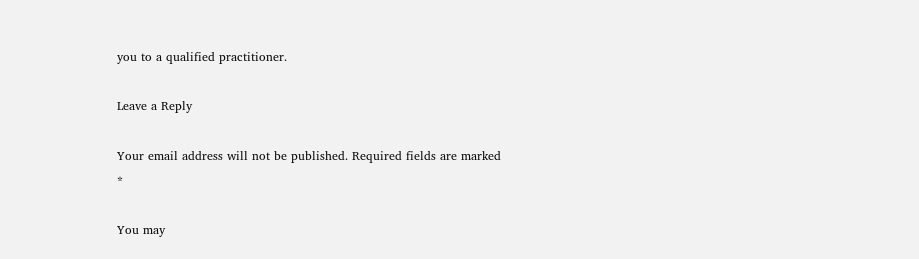you to a qualified practitioner.

Leave a Reply

Your email address will not be published. Required fields are marked *

You may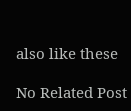also like these

No Related Post